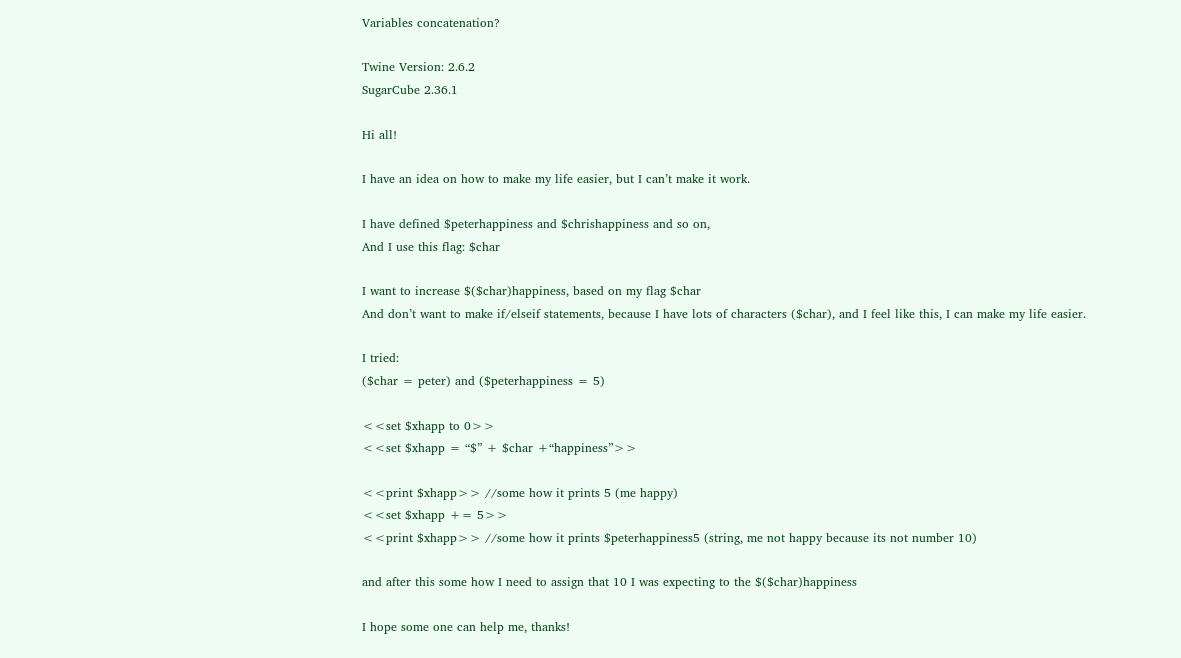Variables concatenation?

Twine Version: 2.6.2
SugarCube 2.36.1

Hi all!

I have an idea on how to make my life easier, but I can’t make it work.

I have defined $peterhappiness and $chrishappiness and so on,
And I use this flag: $char

I want to increase $($char)happiness, based on my flag $char
And don’t want to make if/elseif statements, because I have lots of characters ($char), and I feel like this, I can make my life easier.

I tried:
($char = peter) and ($peterhappiness = 5)

<<set $xhapp to 0>>
<<set $xhapp = “$” + $char +“happiness”>>

<<print $xhapp>> //some how it prints 5 (me happy)
<<set $xhapp += 5>>
<<print $xhapp>> //some how it prints $peterhappiness5 (string, me not happy because its not number 10)

and after this some how I need to assign that 10 I was expecting to the $($char)happiness

I hope some one can help me, thanks!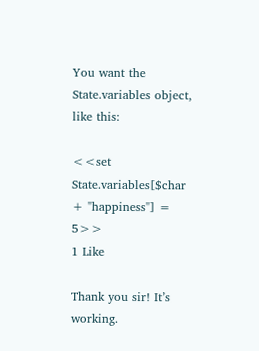You want the State.variables object, like this:

<<set State.variables[$char + "happiness"] = 5>>
1 Like

Thank you sir! It’s working.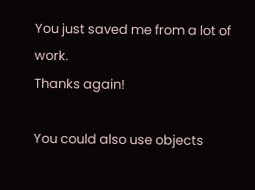You just saved me from a lot of work.
Thanks again!

You could also use objects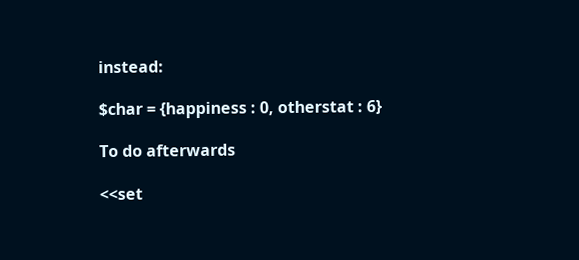instead:

$char = {happiness : 0, otherstat : 6}

To do afterwards

<<set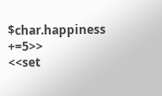$char.happiness +=5>>
<<set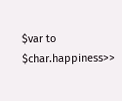$var to $char.happiness>>